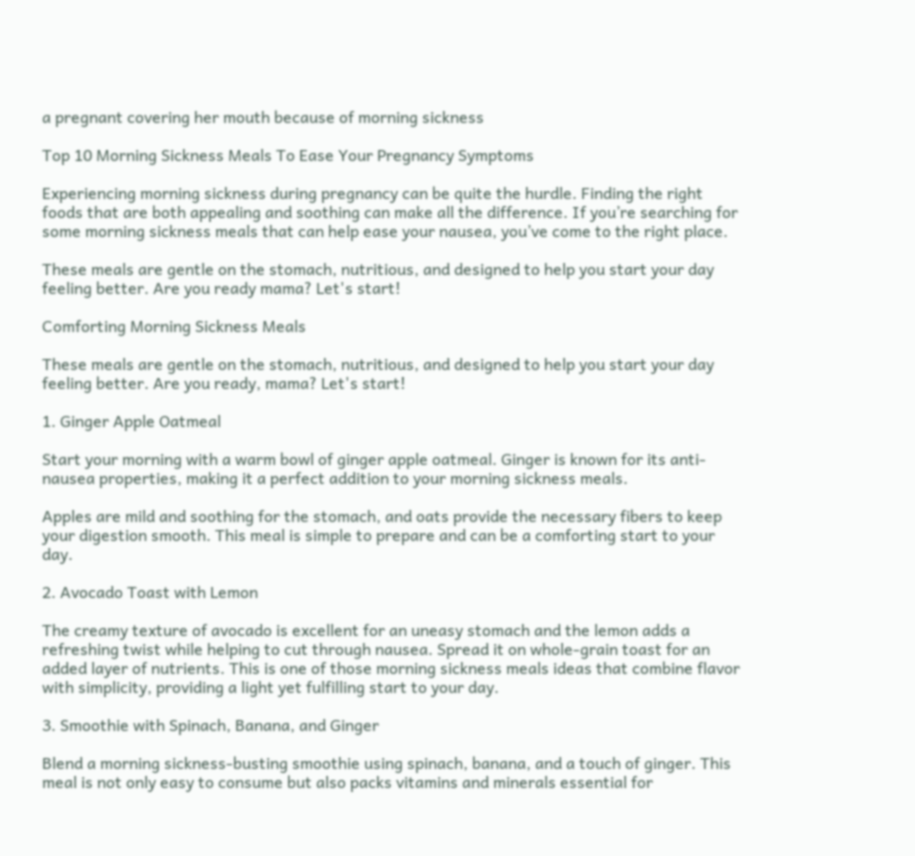a pregnant covering her mouth because of morning sickness

Top 10 Morning Sickness Meals To Ease Your Pregnancy Symptoms

Experiencing morning sickness during pregnancy can be quite the hurdle. Finding the right foods that are both appealing and soothing can make all the difference. If you’re searching for some morning sickness meals that can help ease your nausea, you’ve come to the right place.

These meals are gentle on the stomach, nutritious, and designed to help you start your day feeling better. Are you ready mama? Let's start!

Comforting Morning Sickness Meals

These meals are gentle on the stomach, nutritious, and designed to help you start your day feeling better. Are you ready, mama? Let's start!

1. Ginger Apple Oatmeal

Start your morning with a warm bowl of ginger apple oatmeal. Ginger is known for its anti-nausea properties, making it a perfect addition to your morning sickness meals.

Apples are mild and soothing for the stomach, and oats provide the necessary fibers to keep your digestion smooth. This meal is simple to prepare and can be a comforting start to your day.

2. Avocado Toast with Lemon

The creamy texture of avocado is excellent for an uneasy stomach and the lemon adds a refreshing twist while helping to cut through nausea. Spread it on whole-grain toast for an added layer of nutrients. This is one of those morning sickness meals ideas that combine flavor with simplicity, providing a light yet fulfilling start to your day.

3. Smoothie with Spinach, Banana, and Ginger

Blend a morning sickness-busting smoothie using spinach, banana, and a touch of ginger. This meal is not only easy to consume but also packs vitamins and minerals essential for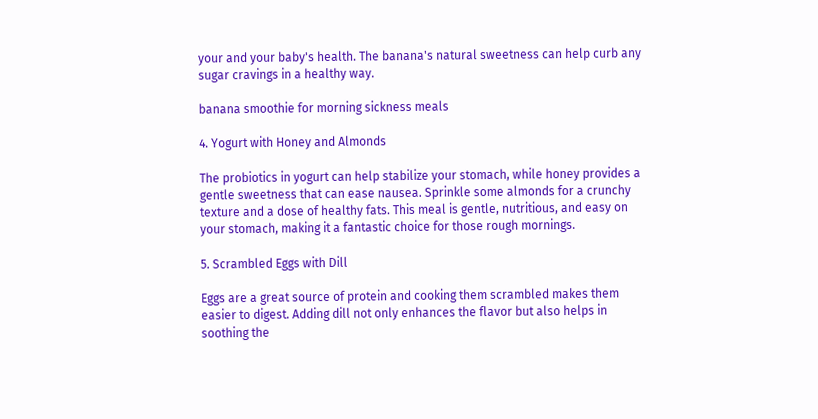your and your baby's health. The banana's natural sweetness can help curb any sugar cravings in a healthy way.

banana smoothie for morning sickness meals

4. Yogurt with Honey and Almonds

The probiotics in yogurt can help stabilize your stomach, while honey provides a gentle sweetness that can ease nausea. Sprinkle some almonds for a crunchy texture and a dose of healthy fats. This meal is gentle, nutritious, and easy on your stomach, making it a fantastic choice for those rough mornings.

5. Scrambled Eggs with Dill

Eggs are a great source of protein and cooking them scrambled makes them easier to digest. Adding dill not only enhances the flavor but also helps in soothing the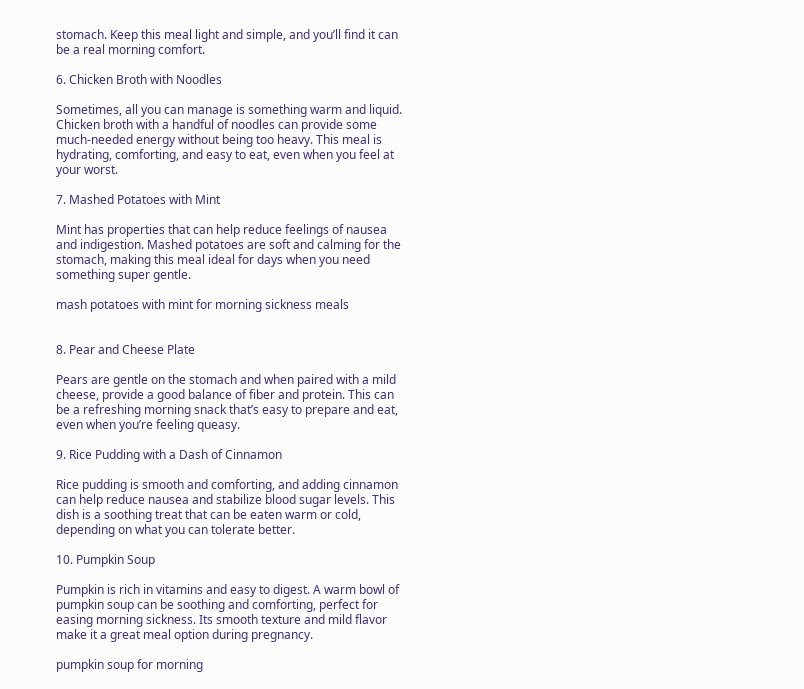stomach. Keep this meal light and simple, and you’ll find it can be a real morning comfort.

6. Chicken Broth with Noodles

Sometimes, all you can manage is something warm and liquid. Chicken broth with a handful of noodles can provide some much-needed energy without being too heavy. This meal is hydrating, comforting, and easy to eat, even when you feel at your worst.

7. Mashed Potatoes with Mint

Mint has properties that can help reduce feelings of nausea and indigestion. Mashed potatoes are soft and calming for the stomach, making this meal ideal for days when you need something super gentle.

mash potatoes with mint for morning sickness meals


8. Pear and Cheese Plate

Pears are gentle on the stomach and when paired with a mild cheese, provide a good balance of fiber and protein. This can be a refreshing morning snack that’s easy to prepare and eat, even when you’re feeling queasy.

9. Rice Pudding with a Dash of Cinnamon

Rice pudding is smooth and comforting, and adding cinnamon can help reduce nausea and stabilize blood sugar levels. This dish is a soothing treat that can be eaten warm or cold, depending on what you can tolerate better.

10. Pumpkin Soup

Pumpkin is rich in vitamins and easy to digest. A warm bowl of pumpkin soup can be soothing and comforting, perfect for easing morning sickness. Its smooth texture and mild flavor make it a great meal option during pregnancy.

pumpkin soup for morning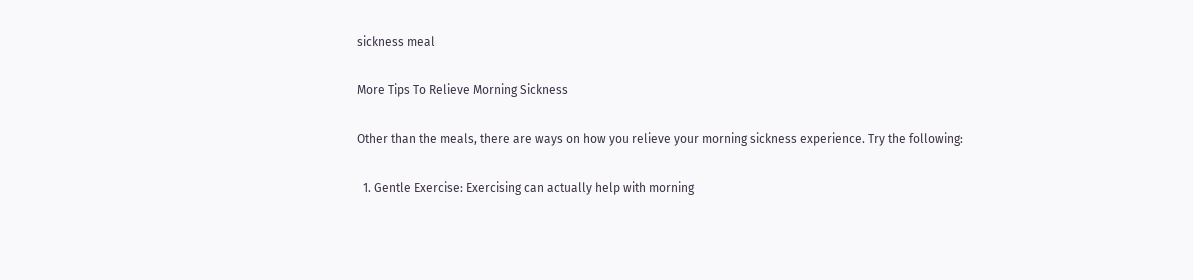sickness meal

More Tips To Relieve Morning Sickness

Other than the meals, there are ways on how you relieve your morning sickness experience. Try the following:

  1. Gentle Exercise: Exercising can actually help with morning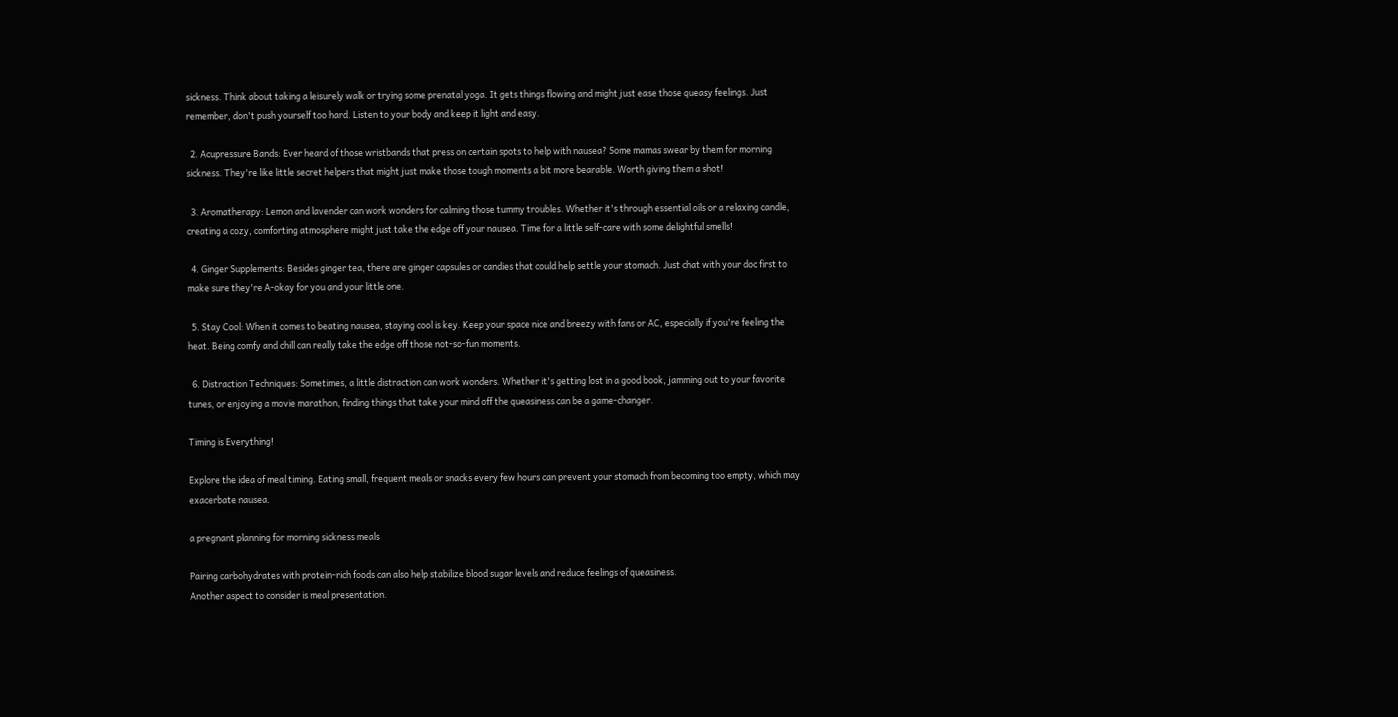sickness. Think about taking a leisurely walk or trying some prenatal yoga. It gets things flowing and might just ease those queasy feelings. Just remember, don't push yourself too hard. Listen to your body and keep it light and easy.

  2. Acupressure Bands: Ever heard of those wristbands that press on certain spots to help with nausea? Some mamas swear by them for morning sickness. They're like little secret helpers that might just make those tough moments a bit more bearable. Worth giving them a shot!

  3. Aromatherapy: Lemon and lavender can work wonders for calming those tummy troubles. Whether it's through essential oils or a relaxing candle, creating a cozy, comforting atmosphere might just take the edge off your nausea. Time for a little self-care with some delightful smells!

  4. Ginger Supplements: Besides ginger tea, there are ginger capsules or candies that could help settle your stomach. Just chat with your doc first to make sure they're A-okay for you and your little one.

  5. Stay Cool: When it comes to beating nausea, staying cool is key. Keep your space nice and breezy with fans or AC, especially if you're feeling the heat. Being comfy and chill can really take the edge off those not-so-fun moments.

  6. Distraction Techniques: Sometimes, a little distraction can work wonders. Whether it's getting lost in a good book, jamming out to your favorite tunes, or enjoying a movie marathon, finding things that take your mind off the queasiness can be a game-changer.

Timing is Everything!

Explore the idea of meal timing. Eating small, frequent meals or snacks every few hours can prevent your stomach from becoming too empty, which may exacerbate nausea.

a pregnant planning for morning sickness meals

Pairing carbohydrates with protein-rich foods can also help stabilize blood sugar levels and reduce feelings of queasiness.
Another aspect to consider is meal presentation.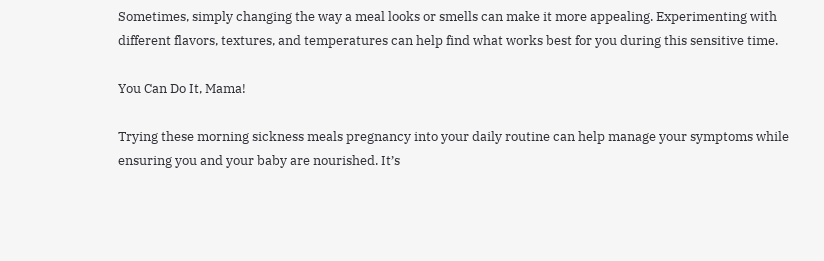Sometimes, simply changing the way a meal looks or smells can make it more appealing. Experimenting with different flavors, textures, and temperatures can help find what works best for you during this sensitive time.

You Can Do It, Mama!

Trying these morning sickness meals pregnancy into your daily routine can help manage your symptoms while ensuring you and your baby are nourished. It’s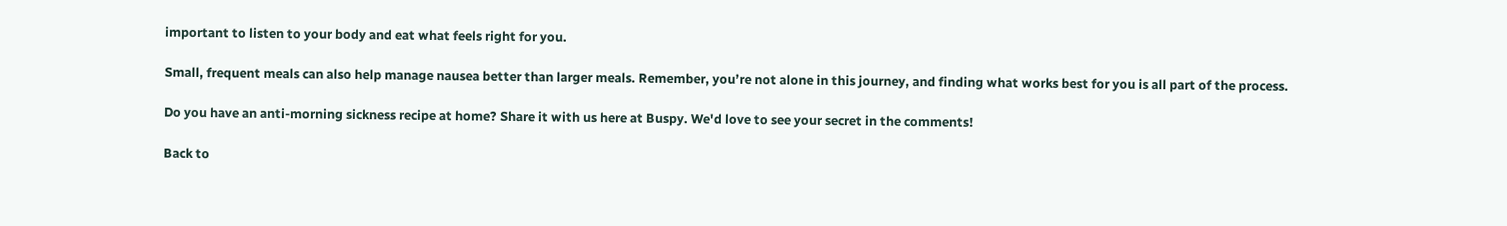important to listen to your body and eat what feels right for you.

Small, frequent meals can also help manage nausea better than larger meals. Remember, you’re not alone in this journey, and finding what works best for you is all part of the process.

Do you have an anti-morning sickness recipe at home? Share it with us here at Buspy. We'd love to see your secret in the comments!

Back to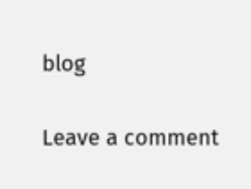blog

Leave a comment